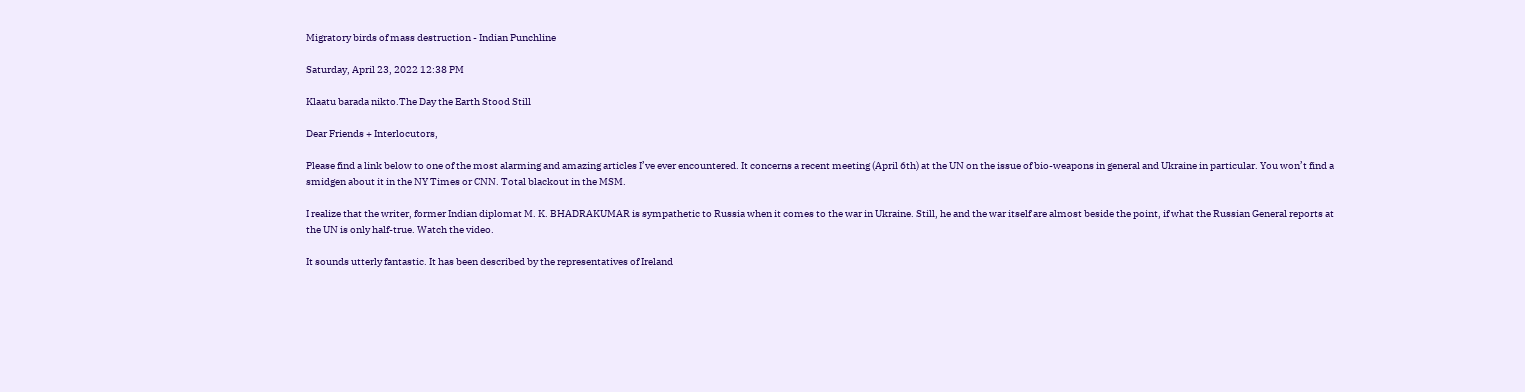Migratory birds of mass destruction - Indian Punchline

Saturday, April 23, 2022 12:38 PM

Klaatu barada nikto.The Day the Earth Stood Still

Dear Friends + Interlocutors,

Please find a link below to one of the most alarming and amazing articles I’ve ever encountered. It concerns a recent meeting (April 6th) at the UN on the issue of bio-weapons in general and Ukraine in particular. You won’t find a smidgen about it in the NY Times or CNN. Total blackout in the MSM.

I realize that the writer, former Indian diplomat M. K. BHADRAKUMAR is sympathetic to Russia when it comes to the war in Ukraine. Still, he and the war itself are almost beside the point, if what the Russian General reports at the UN is only half-true. Watch the video.

It sounds utterly fantastic. It has been described by the representatives of Ireland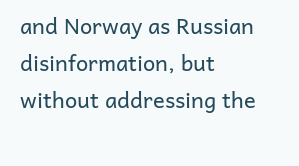and Norway as Russian disinformation, but without addressing the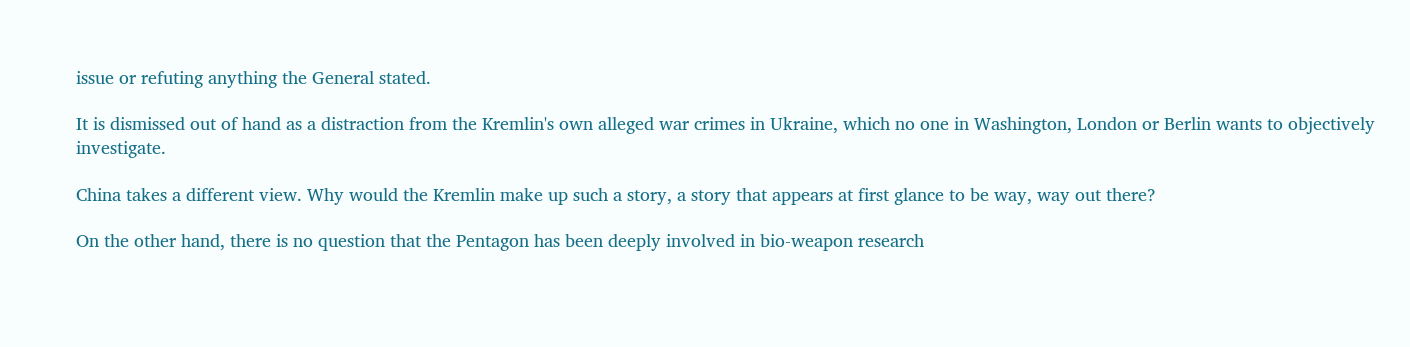issue or refuting anything the General stated.

It is dismissed out of hand as a distraction from the Kremlin's own alleged war crimes in Ukraine, which no one in Washington, London or Berlin wants to objectively investigate.

China takes a different view. Why would the Kremlin make up such a story, a story that appears at first glance to be way, way out there?

On the other hand, there is no question that the Pentagon has been deeply involved in bio-weapon research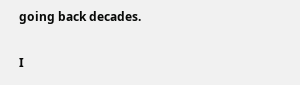going back decades.

I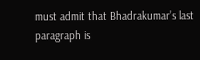must admit that Bhadrakumar’s last paragraph is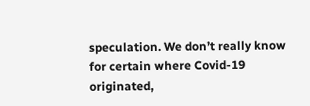speculation. We don’t really know for certain where Covid-19 originated,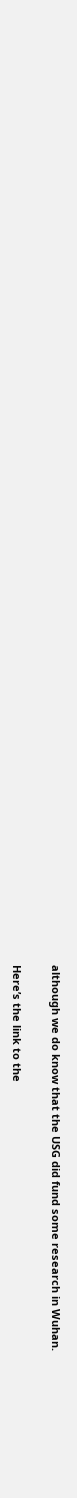although we do know that the USG did fund some research in Wuhan.

Here’s the link to the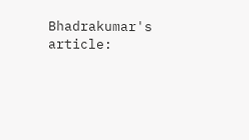Bhadrakumar's article: